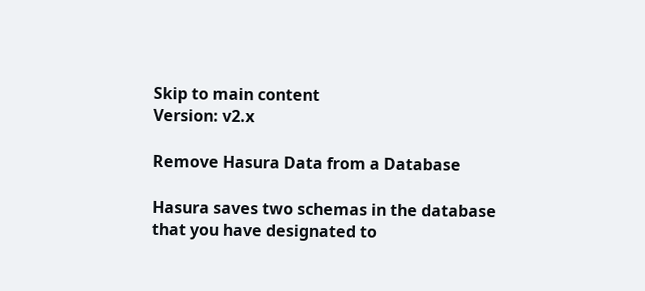Skip to main content
Version: v2.x

Remove Hasura Data from a Database

Hasura saves two schemas in the database that you have designated to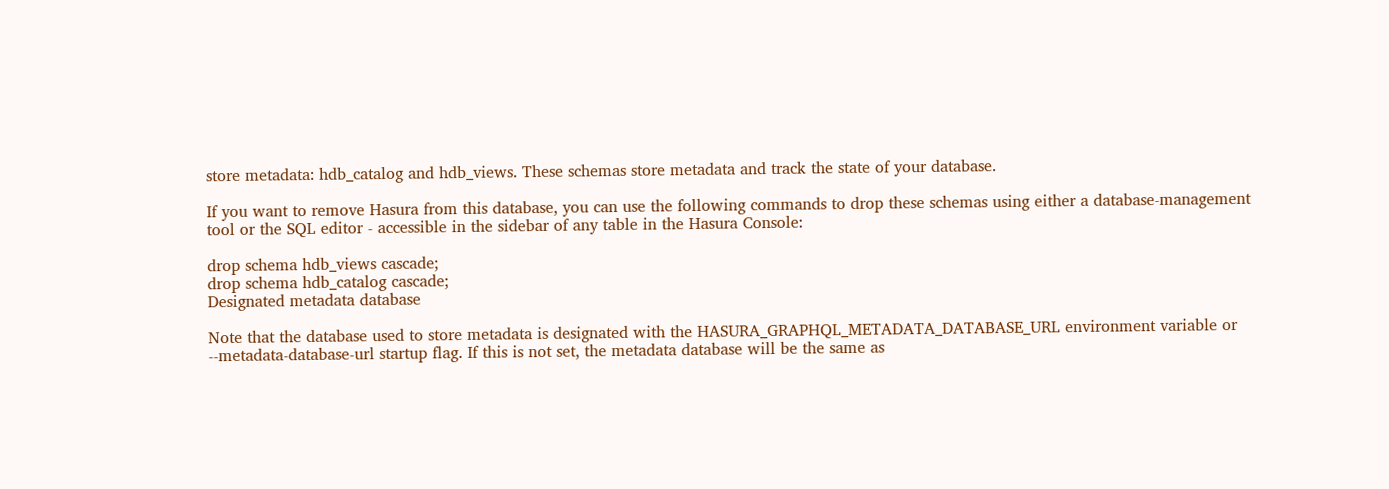store metadata: hdb_catalog and hdb_views. These schemas store metadata and track the state of your database.

If you want to remove Hasura from this database, you can use the following commands to drop these schemas using either a database-management tool or the SQL editor - accessible in the sidebar of any table in the Hasura Console:

drop schema hdb_views cascade;
drop schema hdb_catalog cascade;
Designated metadata database

Note that the database used to store metadata is designated with the HASURA_GRAPHQL_METADATA_DATABASE_URL environment variable or --metadata-database-url startup flag. If this is not set, the metadata database will be the same as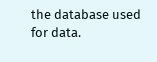the database used for data.